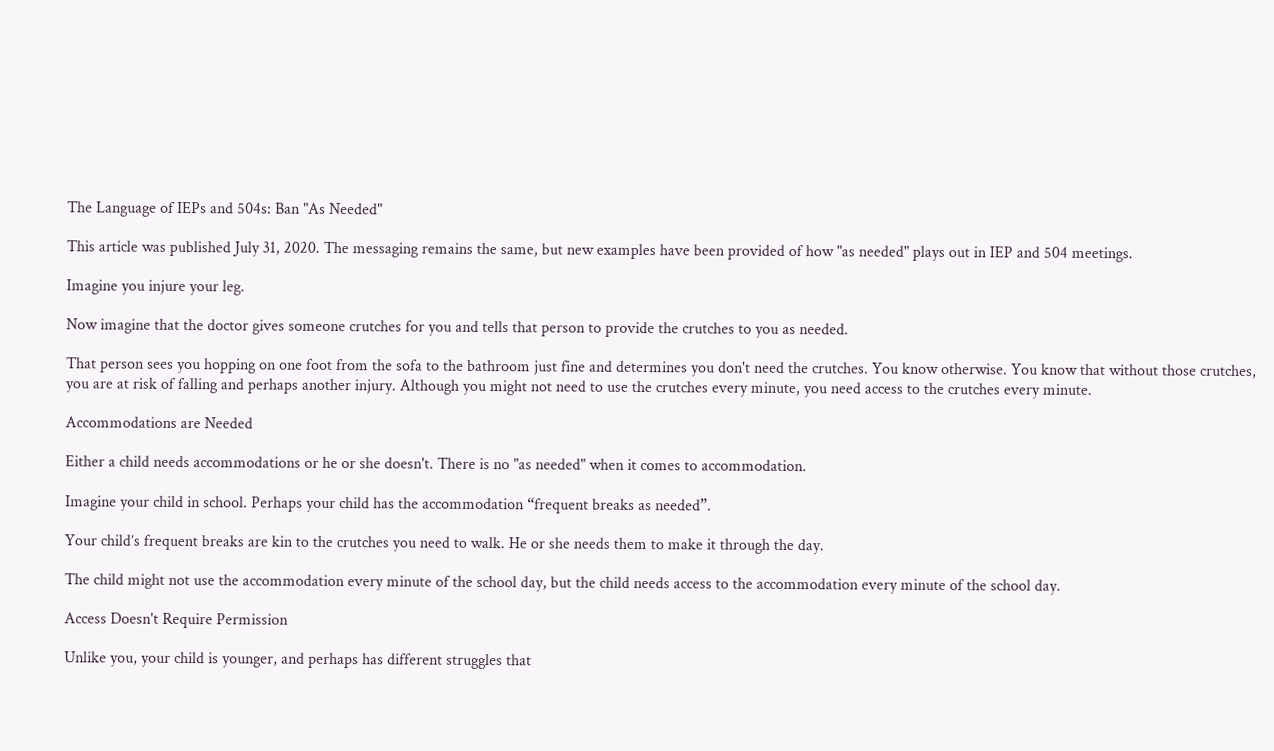The Language of IEPs and 504s: Ban "As Needed"

This article was published July 31, 2020. The messaging remains the same, but new examples have been provided of how "as needed" plays out in IEP and 504 meetings.

Imagine you injure your leg.

Now imagine that the doctor gives someone crutches for you and tells that person to provide the crutches to you as needed.

That person sees you hopping on one foot from the sofa to the bathroom just fine and determines you don't need the crutches. You know otherwise. You know that without those crutches, you are at risk of falling and perhaps another injury. Although you might not need to use the crutches every minute, you need access to the crutches every minute.

Accommodations are Needed

Either a child needs accommodations or he or she doesn't. There is no "as needed" when it comes to accommodation.

Imagine your child in school. Perhaps your child has the accommodation “frequent breaks as needed”.

Your child’s frequent breaks are kin to the crutches you need to walk. He or she needs them to make it through the day.

The child might not use the accommodation every minute of the school day, but the child needs access to the accommodation every minute of the school day.

Access Doesn't Require Permission

Unlike you, your child is younger, and perhaps has different struggles that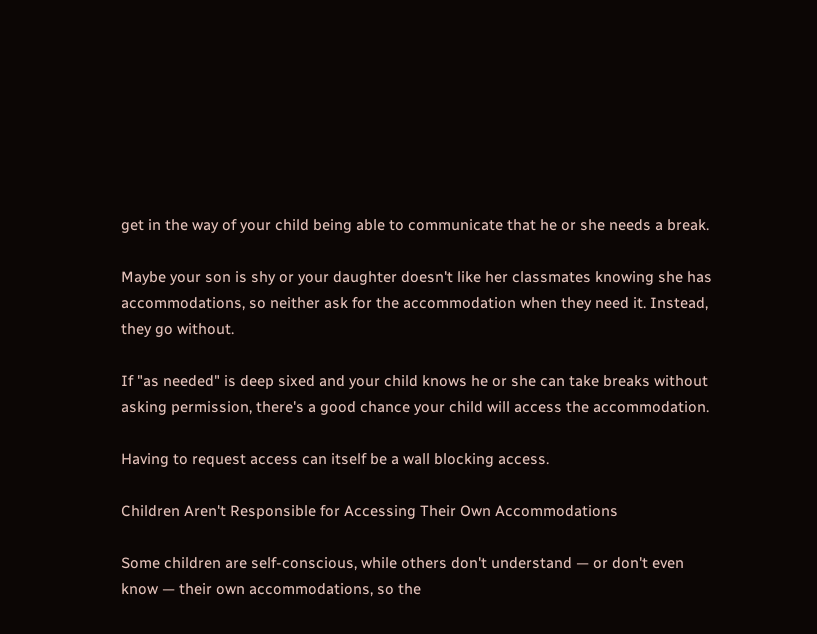get in the way of your child being able to communicate that he or she needs a break.

Maybe your son is shy or your daughter doesn't like her classmates knowing she has accommodations, so neither ask for the accommodation when they need it. Instead, they go without.

If "as needed" is deep sixed and your child knows he or she can take breaks without asking permission, there's a good chance your child will access the accommodation.

Having to request access can itself be a wall blocking access.

Children Aren't Responsible for Accessing Their Own Accommodations

Some children are self-conscious, while others don't understand — or don't even know — their own accommodations, so the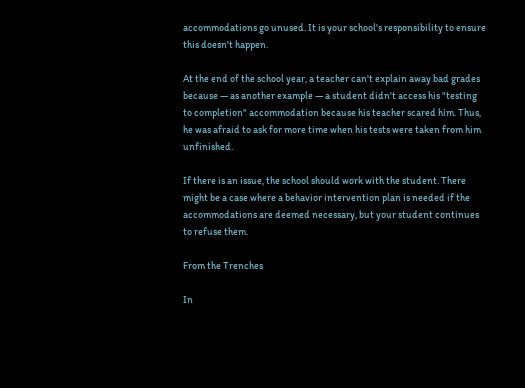accommodations go unused. It is your school's responsibility to ensure this doesn't happen.

At the end of the school year, a teacher can't explain away bad grades because — as another example — a student didn't access his "testing to completion" accommodation because his teacher scared him. Thus, he was afraid to ask for more time when his tests were taken from him unfinished.

If there is an issue, the school should work with the student. There might be a case where a behavior intervention plan is needed if the accommodations are deemed necessary, but your student continues to refuse them.

From the Trenches

In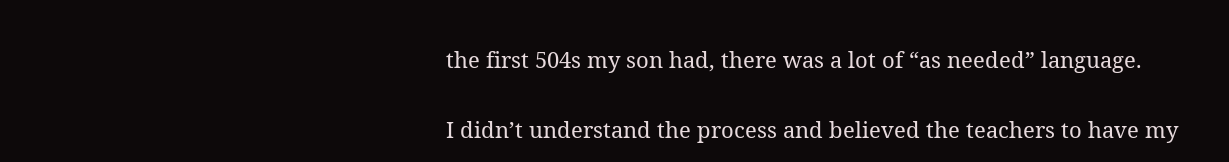the first 504s my son had, there was a lot of “as needed” language.

I didn’t understand the process and believed the teachers to have my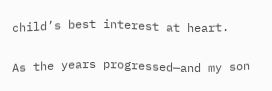child’s best interest at heart.

As the years progressed—and my son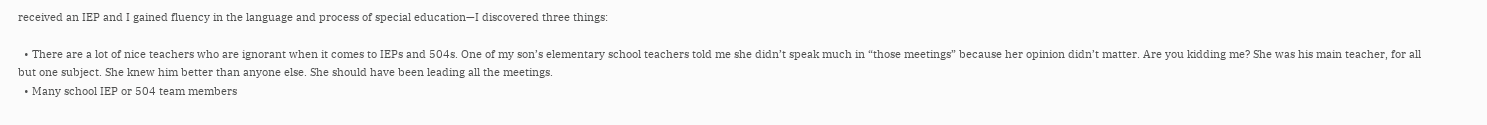received an IEP and I gained fluency in the language and process of special education—I discovered three things:

  • There are a lot of nice teachers who are ignorant when it comes to IEPs and 504s. One of my son’s elementary school teachers told me she didn’t speak much in “those meetings” because her opinion didn’t matter. Are you kidding me? She was his main teacher, for all but one subject. She knew him better than anyone else. She should have been leading all the meetings.
  • Many school IEP or 504 team members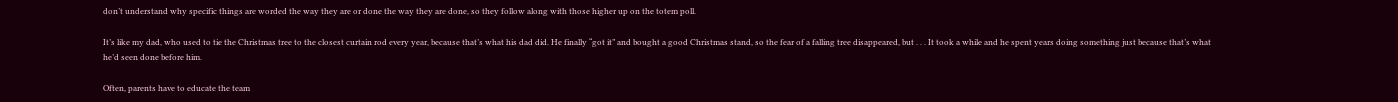don’t understand why specific things are worded the way they are or done the way they are done, so they follow along with those higher up on the totem poll.

It’s like my dad, who used to tie the Christmas tree to the closest curtain rod every year, because that’s what his dad did. He finally “got it” and bought a good Christmas stand, so the fear of a falling tree disappeared, but . . . It took a while and he spent years doing something just because that’s what he’d seen done before him.

Often, parents have to educate the team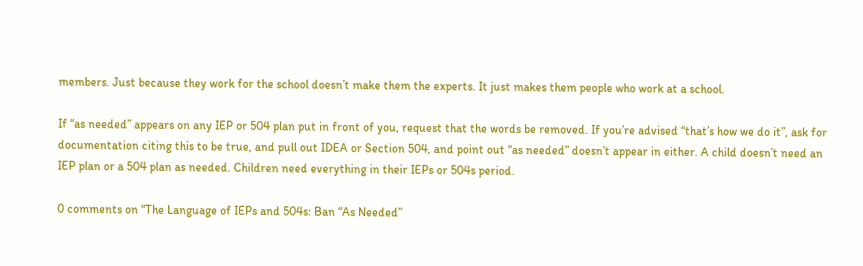members. Just because they work for the school doesn’t make them the experts. It just makes them people who work at a school.

If “as needed” appears on any IEP or 504 plan put in front of you, request that the words be removed. If you’re advised “that’s how we do it”, ask for documentation citing this to be true, and pull out IDEA or Section 504, and point out “as needed” doesn’t appear in either. A child doesn’t need an IEP plan or a 504 plan as needed. Children need everything in their IEPs or 504s period.

0 comments on “The Language of IEPs and 504s: Ban “As Needed”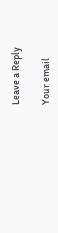Leave a Reply

Your email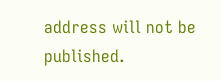address will not be published.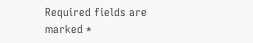Required fields are marked *